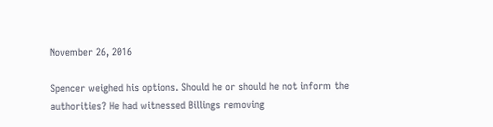November 26, 2016

Spencer weighed his options. Should he or should he not inform the authorities? He had witnessed Billings removing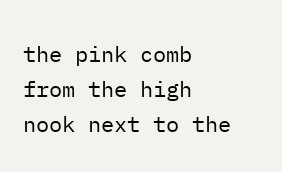the pink comb from the high nook next to the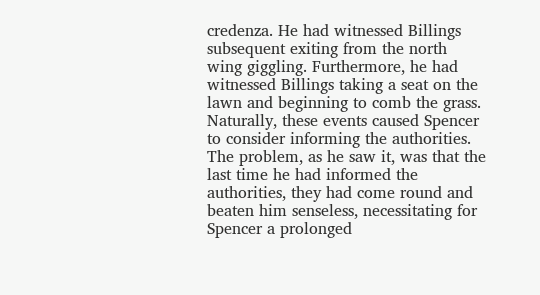credenza. He had witnessed Billings subsequent exiting from the north wing giggling. Furthermore, he had witnessed Billings taking a seat on the lawn and beginning to comb the grass. Naturally, these events caused Spencer to consider informing the authorities. The problem, as he saw it, was that the last time he had informed the authorities, they had come round and beaten him senseless, necessitating for Spencer a prolonged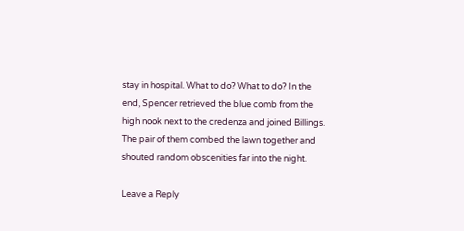stay in hospital. What to do? What to do? In the end, Spencer retrieved the blue comb from the high nook next to the credenza and joined Billings. The pair of them combed the lawn together and shouted random obscenities far into the night.

Leave a Reply